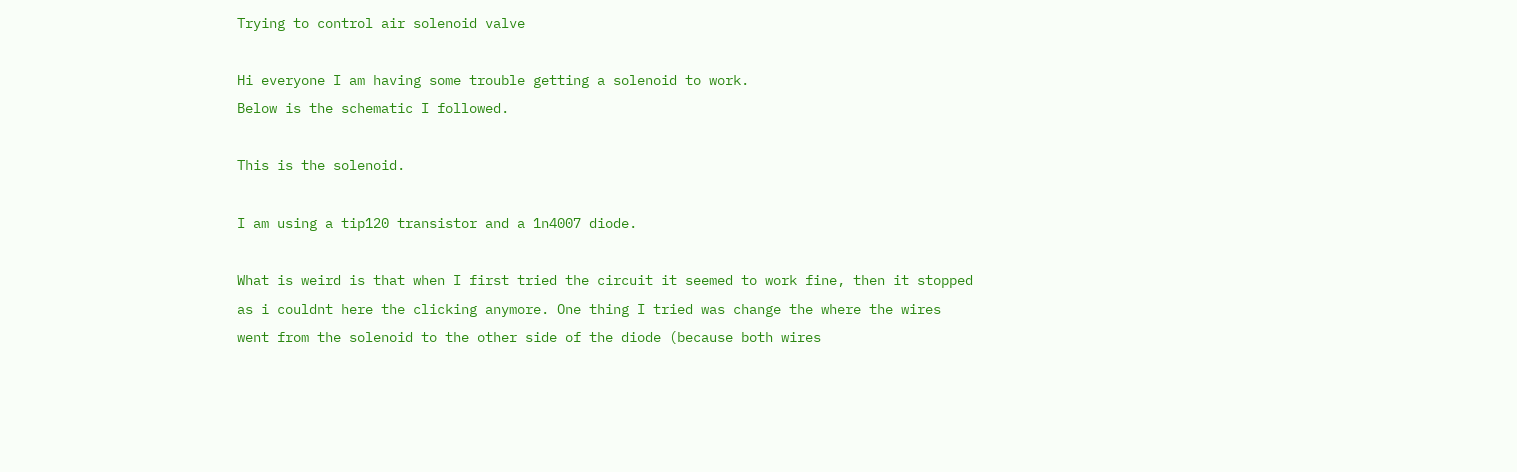Trying to control air solenoid valve

Hi everyone I am having some trouble getting a solenoid to work.
Below is the schematic I followed.

This is the solenoid.

I am using a tip120 transistor and a 1n4007 diode.

What is weird is that when I first tried the circuit it seemed to work fine, then it stopped as i couldnt here the clicking anymore. One thing I tried was change the where the wires went from the solenoid to the other side of the diode (because both wires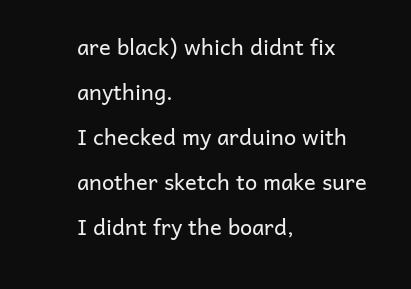are black) which didnt fix anything.
I checked my arduino with another sketch to make sure I didnt fry the board,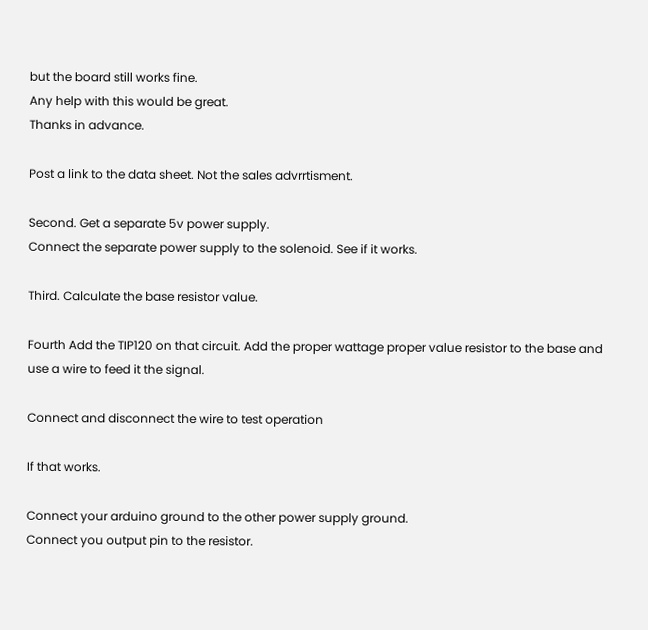but the board still works fine.
Any help with this would be great.
Thanks in advance.

Post a link to the data sheet. Not the sales advrrtisment.

Second. Get a separate 5v power supply.
Connect the separate power supply to the solenoid. See if it works.

Third. Calculate the base resistor value.

Fourth Add the TIP120 on that circuit. Add the proper wattage proper value resistor to the base and use a wire to feed it the signal.

Connect and disconnect the wire to test operation

If that works.

Connect your arduino ground to the other power supply ground.
Connect you output pin to the resistor.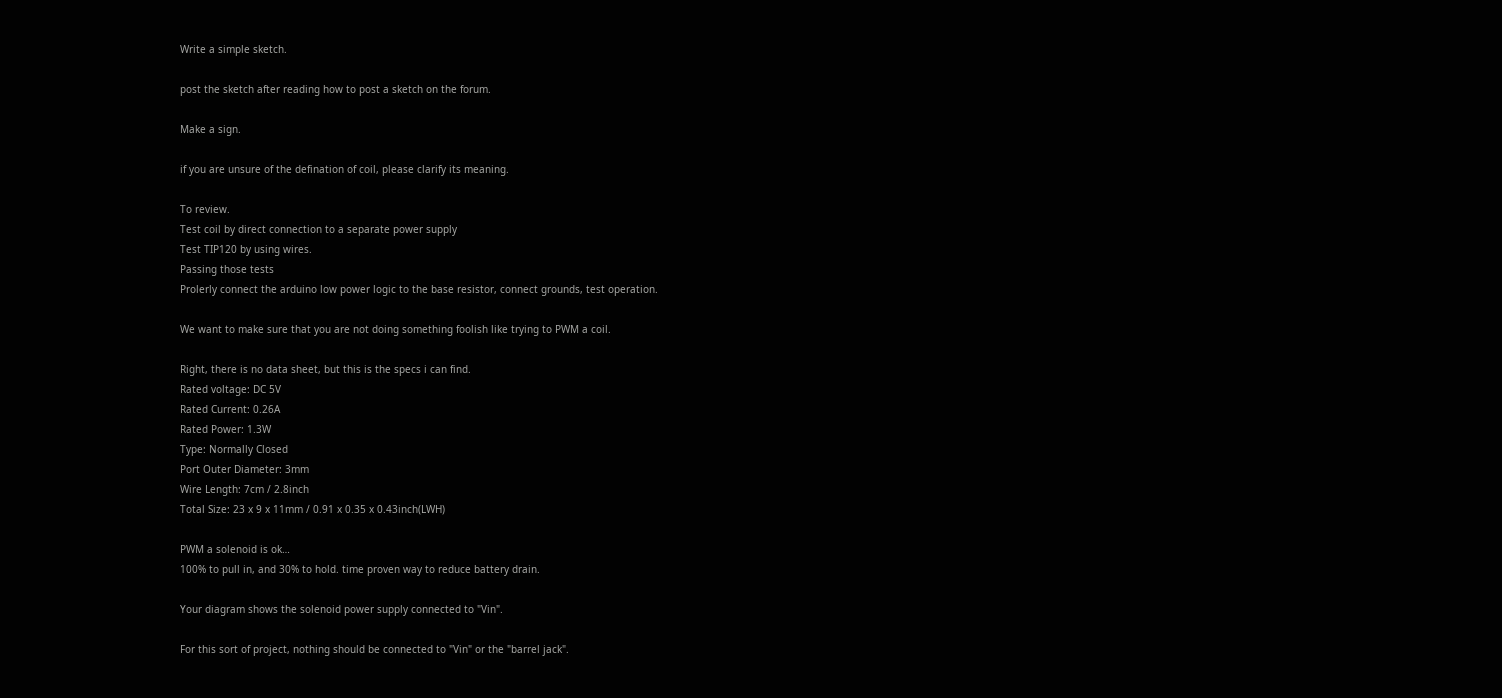Write a simple sketch.

post the sketch after reading how to post a sketch on the forum.

Make a sign.

if you are unsure of the defination of coil, please clarify its meaning.

To review.
Test coil by direct connection to a separate power supply
Test TIP120 by using wires.
Passing those tests
Prolerly connect the arduino low power logic to the base resistor, connect grounds, test operation.

We want to make sure that you are not doing something foolish like trying to PWM a coil.

Right, there is no data sheet, but this is the specs i can find.
Rated voltage: DC 5V
Rated Current: 0.26A
Rated Power: 1.3W
Type: Normally Closed
Port Outer Diameter: 3mm
Wire Length: 7cm / 2.8inch
Total Size: 23 x 9 x 11mm / 0.91 x 0.35 x 0.43inch(LWH)

PWM a solenoid is ok…
100% to pull in, and 30% to hold. time proven way to reduce battery drain.

Your diagram shows the solenoid power supply connected to "Vin".

For this sort of project, nothing should be connected to "Vin" or the "barrel jack".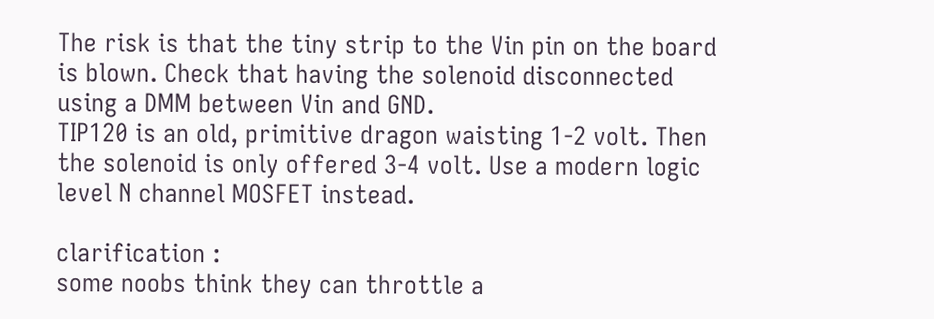The risk is that the tiny strip to the Vin pin on the board is blown. Check that having the solenoid disconnected using a DMM between Vin and GND.
TIP120 is an old, primitive dragon waisting 1-2 volt. Then the solenoid is only offered 3-4 volt. Use a modern logic level N channel MOSFET instead.

clarification :
some noobs think they can throttle a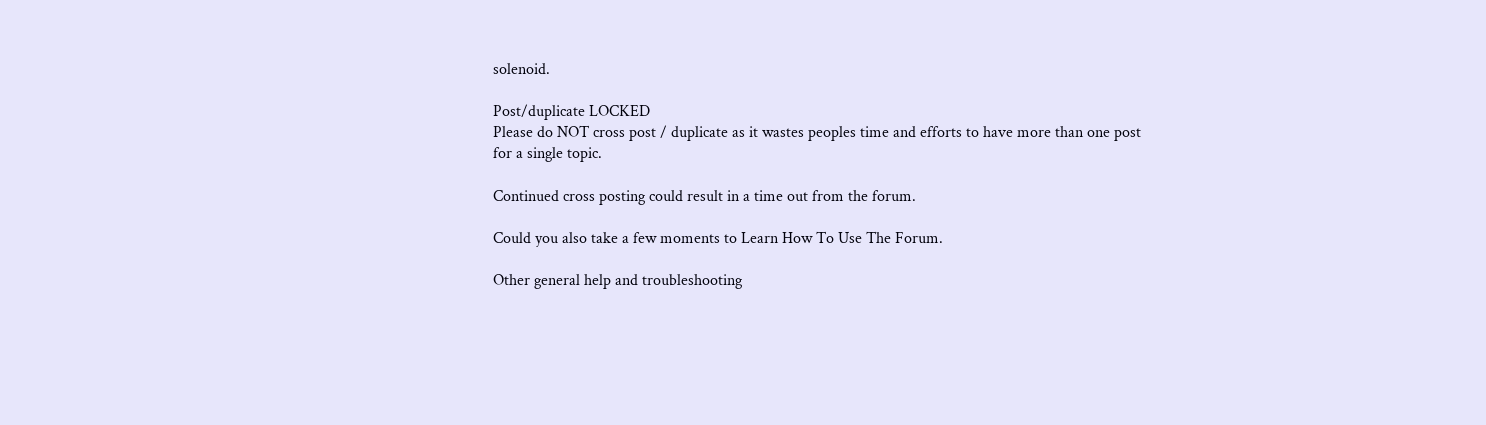solenoid.

Post/duplicate LOCKED
Please do NOT cross post / duplicate as it wastes peoples time and efforts to have more than one post for a single topic.

Continued cross posting could result in a time out from the forum.

Could you also take a few moments to Learn How To Use The Forum.

Other general help and troubleshooting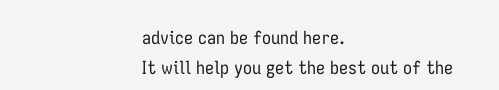advice can be found here.
It will help you get the best out of the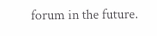forum in the future.